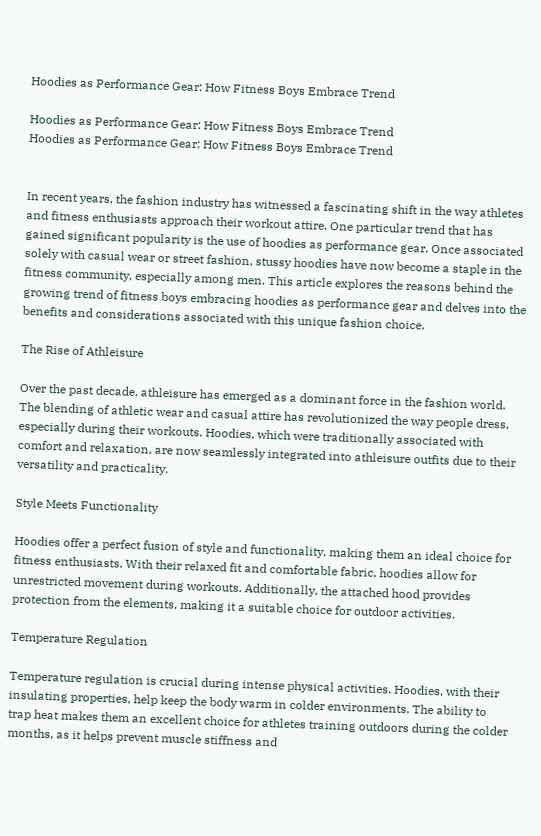Hoodies as Performance Gear: How Fitness Boys Embrace Trend

Hoodies as Performance Gear: How Fitness Boys Embrace Trend
Hoodies as Performance Gear: How Fitness Boys Embrace Trend


In recent years, the fashion industry has witnessed a fascinating shift in the way athletes and fitness enthusiasts approach their workout attire. One particular trend that has gained significant popularity is the use of hoodies as performance gear. Once associated solely with casual wear or street fashion, stussy hoodies have now become a staple in the fitness community, especially among men. This article explores the reasons behind the growing trend of fitness boys embracing hoodies as performance gear and delves into the benefits and considerations associated with this unique fashion choice.

The Rise of Athleisure

Over the past decade, athleisure has emerged as a dominant force in the fashion world. The blending of athletic wear and casual attire has revolutionized the way people dress, especially during their workouts. Hoodies, which were traditionally associated with comfort and relaxation, are now seamlessly integrated into athleisure outfits due to their versatility and practicality.

Style Meets Functionality

Hoodies offer a perfect fusion of style and functionality, making them an ideal choice for fitness enthusiasts. With their relaxed fit and comfortable fabric, hoodies allow for unrestricted movement during workouts. Additionally, the attached hood provides protection from the elements, making it a suitable choice for outdoor activities.

Temperature Regulation

Temperature regulation is crucial during intense physical activities. Hoodies, with their insulating properties, help keep the body warm in colder environments. The ability to trap heat makes them an excellent choice for athletes training outdoors during the colder months, as it helps prevent muscle stiffness and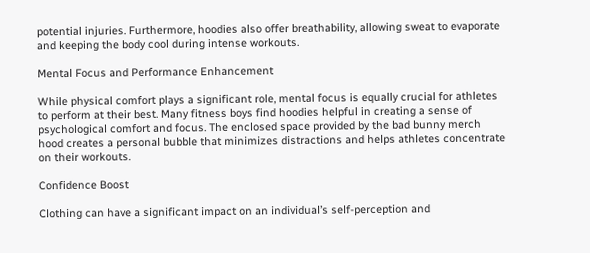potential injuries. Furthermore, hoodies also offer breathability, allowing sweat to evaporate and keeping the body cool during intense workouts.

Mental Focus and Performance Enhancement

While physical comfort plays a significant role, mental focus is equally crucial for athletes to perform at their best. Many fitness boys find hoodies helpful in creating a sense of psychological comfort and focus. The enclosed space provided by the bad bunny merch hood creates a personal bubble that minimizes distractions and helps athletes concentrate on their workouts.

Confidence Boost

Clothing can have a significant impact on an individual’s self-perception and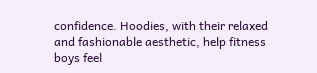confidence. Hoodies, with their relaxed and fashionable aesthetic, help fitness boys feel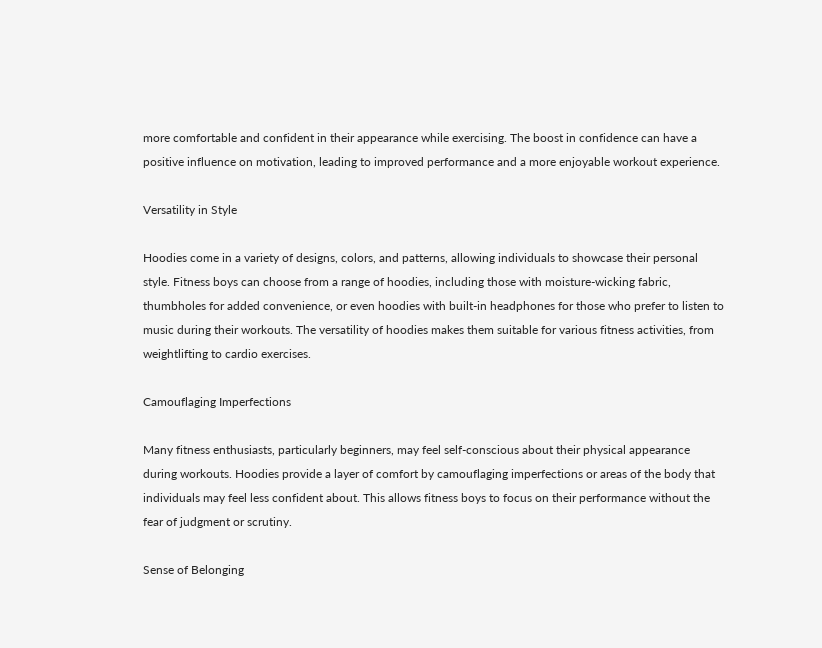more comfortable and confident in their appearance while exercising. The boost in confidence can have a positive influence on motivation, leading to improved performance and a more enjoyable workout experience.

Versatility in Style

Hoodies come in a variety of designs, colors, and patterns, allowing individuals to showcase their personal style. Fitness boys can choose from a range of hoodies, including those with moisture-wicking fabric, thumbholes for added convenience, or even hoodies with built-in headphones for those who prefer to listen to music during their workouts. The versatility of hoodies makes them suitable for various fitness activities, from weightlifting to cardio exercises.

Camouflaging Imperfections

Many fitness enthusiasts, particularly beginners, may feel self-conscious about their physical appearance during workouts. Hoodies provide a layer of comfort by camouflaging imperfections or areas of the body that individuals may feel less confident about. This allows fitness boys to focus on their performance without the fear of judgment or scrutiny.

Sense of Belonging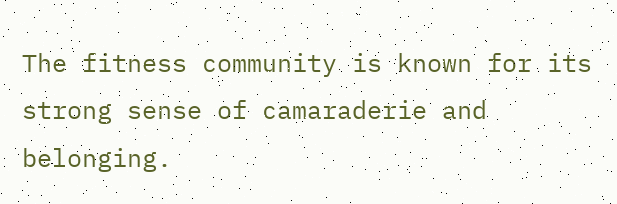The fitness community is known for its strong sense of camaraderie and belonging.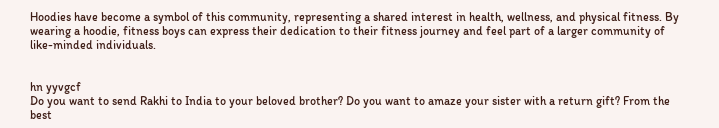Hoodies have become a symbol of this community, representing a shared interest in health, wellness, and physical fitness. By wearing a hoodie, fitness boys can express their dedication to their fitness journey and feel part of a larger community of like-minded individuals.


hn yyvgcf
Do you want to send Rakhi to India to your beloved brother? Do you want to amaze your sister with a return gift? From the best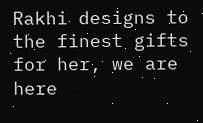Rakhi designs to the finest gifts for her, we are here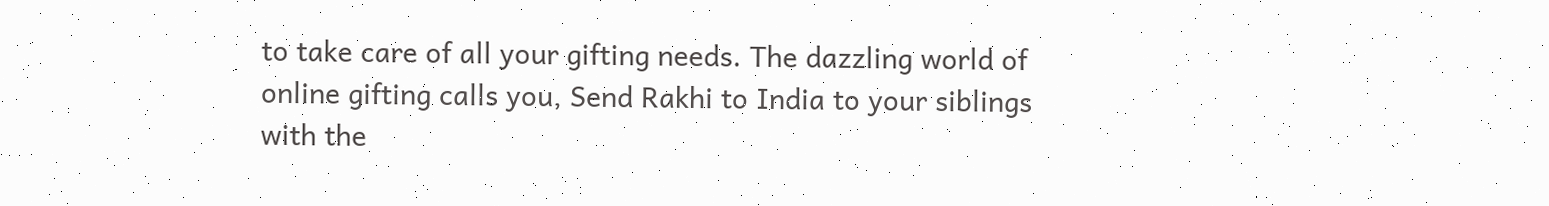to take care of all your gifting needs. The dazzling world of online gifting calls you, Send Rakhi to India to your siblings with the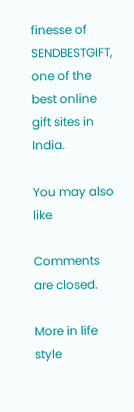finesse of SENDBESTGIFT, one of the best online gift sites in India.

You may also like

Comments are closed.

More in life style